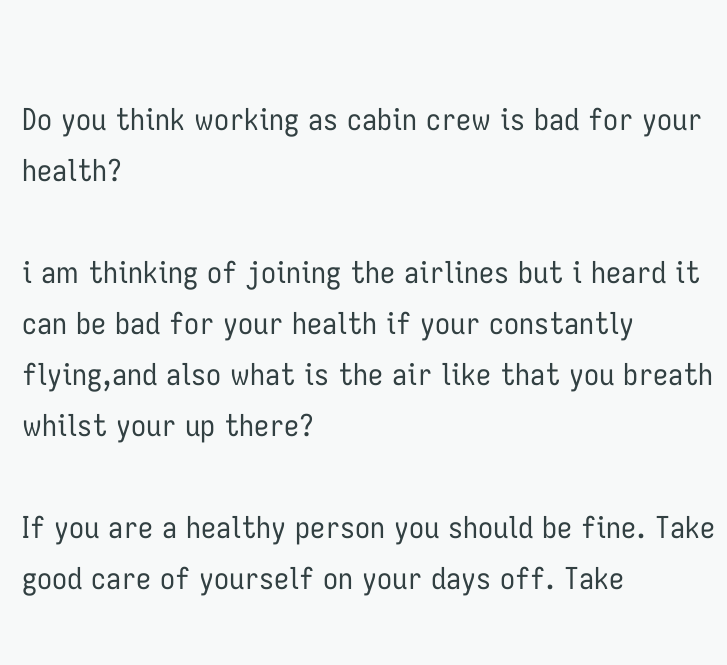Do you think working as cabin crew is bad for your health?

i am thinking of joining the airlines but i heard it can be bad for your health if your constantly flying,and also what is the air like that you breath whilst your up there?

If you are a healthy person you should be fine. Take good care of yourself on your days off. Take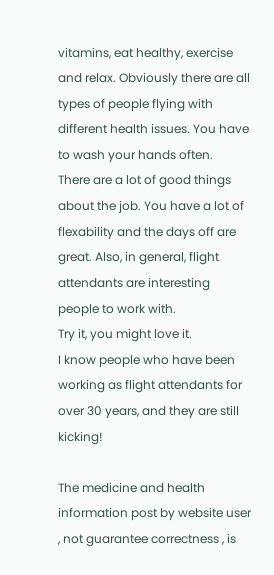vitamins, eat healthy, exercise and relax. Obviously there are all types of people flying with different health issues. You have to wash your hands often.
There are a lot of good things about the job. You have a lot of flexability and the days off are great. Also, in general, flight attendants are interesting people to work with.
Try it, you might love it.
I know people who have been working as flight attendants for over 30 years, and they are still kicking!

The medicine and health information post by website user , not guarantee correctness , is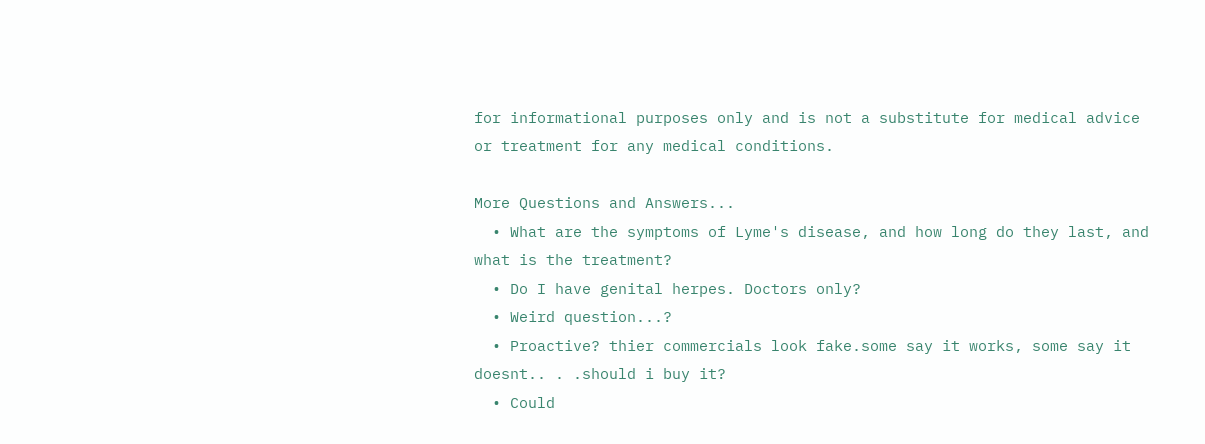for informational purposes only and is not a substitute for medical advice or treatment for any medical conditions.

More Questions and Answers...
  • What are the symptoms of Lyme's disease, and how long do they last, and what is the treatment?
  • Do I have genital herpes. Doctors only?
  • Weird question...?
  • Proactive? thier commercials look fake.some say it works, some say it doesnt.. . .should i buy it?
  • Could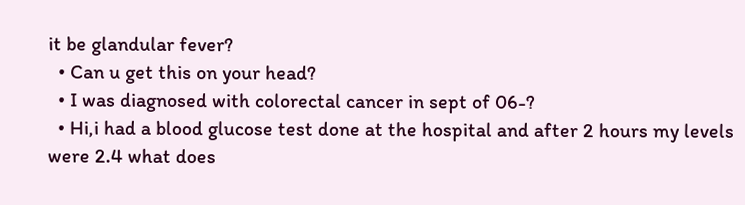it be glandular fever?
  • Can u get this on your head?
  • I was diagnosed with colorectal cancer in sept of 06-?
  • Hi,i had a blood glucose test done at the hospital and after 2 hours my levels were 2.4 what does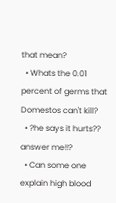that mean?
  • Whats the 0.01 percent of germs that Domestos can't kill?
  • ?he says it hurts?? answer me!!?
  • Can some one explain high blood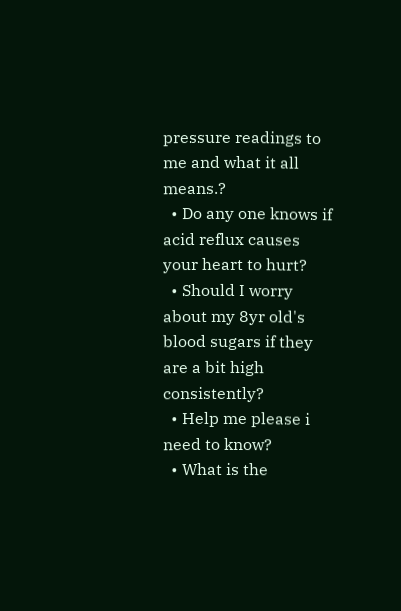pressure readings to me and what it all means.?
  • Do any one knows if acid reflux causes your heart to hurt?
  • Should I worry about my 8yr old's blood sugars if they are a bit high consistently?
  • Help me please i need to know?
  • What is the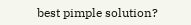best pimple solution?